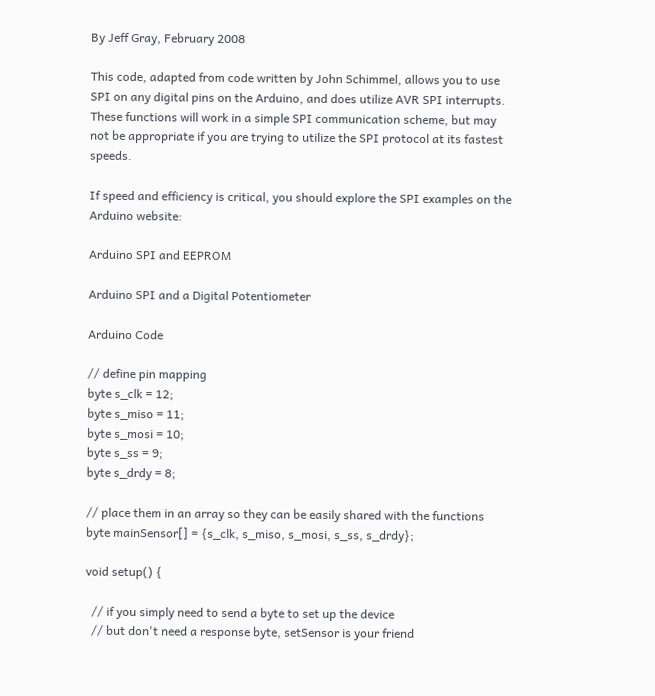By Jeff Gray, February 2008

This code, adapted from code written by John Schimmel, allows you to use SPI on any digital pins on the Arduino, and does utilize AVR SPI interrupts. These functions will work in a simple SPI communication scheme, but may not be appropriate if you are trying to utilize the SPI protocol at its fastest speeds.

If speed and efficiency is critical, you should explore the SPI examples on the Arduino website:

Arduino SPI and EEPROM

Arduino SPI and a Digital Potentiometer

Arduino Code

// define pin mapping
byte s_clk = 12;
byte s_miso = 11;
byte s_mosi = 10;
byte s_ss = 9;
byte s_drdy = 8;

// place them in an array so they can be easily shared with the functions
byte mainSensor[] = {s_clk, s_miso, s_mosi, s_ss, s_drdy};

void setup() {

  // if you simply need to send a byte to set up the device
  // but don't need a response byte, setSensor is your friend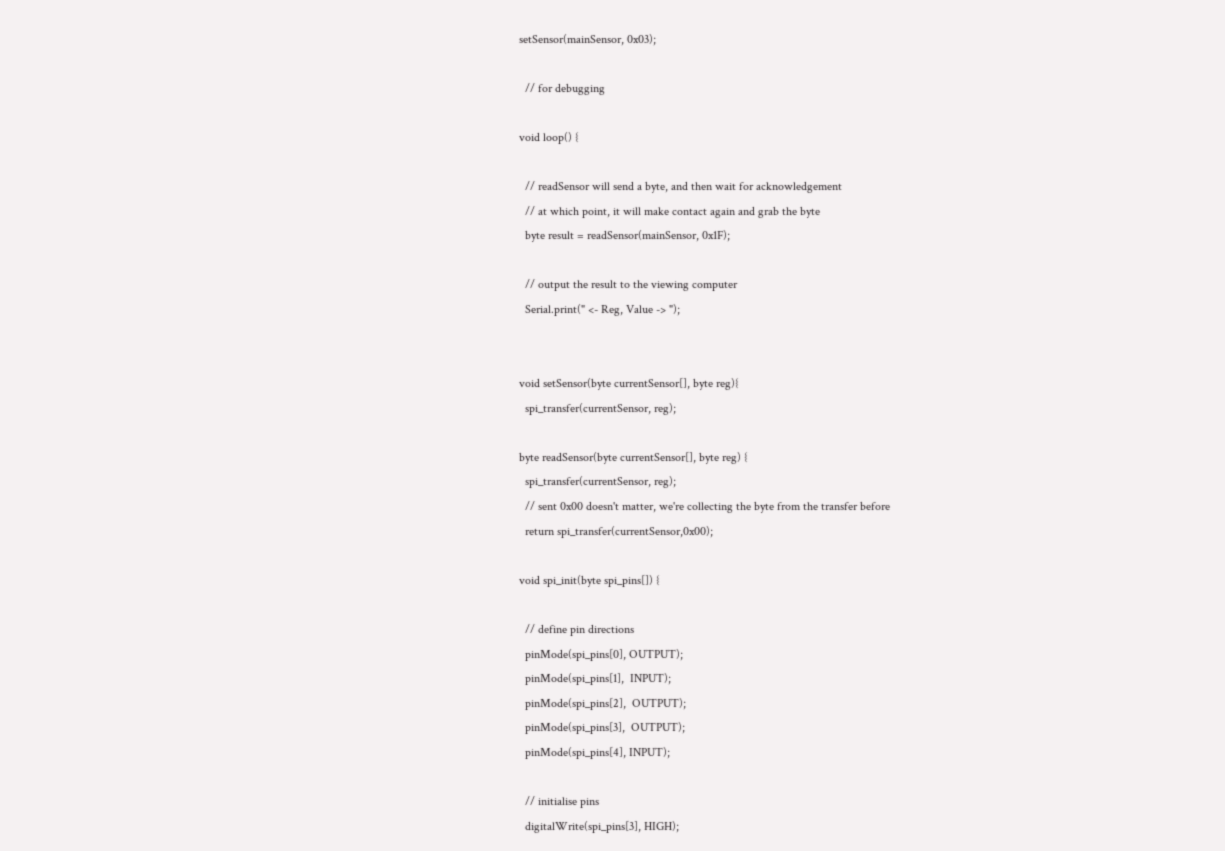setSensor(mainSensor, 0x03);

  // for debugging

void loop() {

  // readSensor will send a byte, and then wait for acknowledgement
  // at which point, it will make contact again and grab the byte
  byte result = readSensor(mainSensor, 0x1F);

  // output the result to the viewing computer
  Serial.print(" <- Reg, Value -> ");


void setSensor(byte currentSensor[], byte reg){
  spi_transfer(currentSensor, reg);

byte readSensor(byte currentSensor[], byte reg) {
  spi_transfer(currentSensor, reg);
  // sent 0x00 doesn't matter, we're collecting the byte from the transfer before
  return spi_transfer(currentSensor,0x00);

void spi_init(byte spi_pins[]) {

  // define pin directions
  pinMode(spi_pins[0], OUTPUT);
  pinMode(spi_pins[1],  INPUT);
  pinMode(spi_pins[2],  OUTPUT);
  pinMode(spi_pins[3],  OUTPUT);
  pinMode(spi_pins[4], INPUT);

  // initialise pins
  digitalWrite(spi_pins[3], HIGH);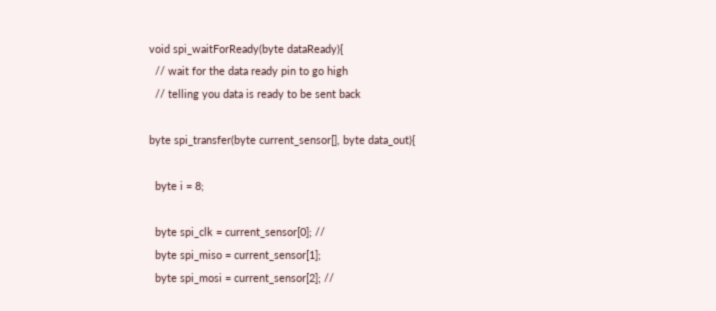void spi_waitForReady(byte dataReady){
  // wait for the data ready pin to go high
  // telling you data is ready to be sent back

byte spi_transfer(byte current_sensor[], byte data_out){

  byte i = 8;

  byte spi_clk = current_sensor[0]; //
  byte spi_miso = current_sensor[1];
  byte spi_mosi = current_sensor[2]; //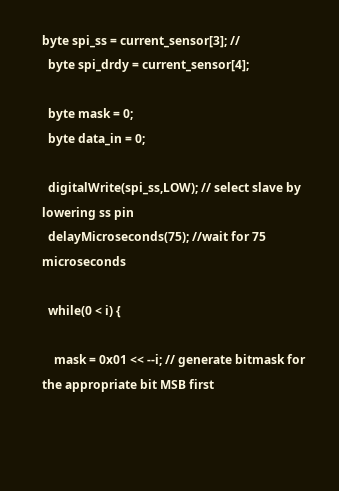byte spi_ss = current_sensor[3]; //
  byte spi_drdy = current_sensor[4];

  byte mask = 0;
  byte data_in = 0;

  digitalWrite(spi_ss,LOW); // select slave by lowering ss pin
  delayMicroseconds(75); //wait for 75 microseconds

  while(0 < i) {

    mask = 0x01 << --i; // generate bitmask for the appropriate bit MSB first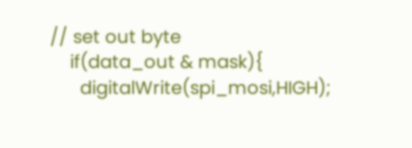// set out byte
    if(data_out & mask){
      digitalWrite(spi_mosi,HIGH);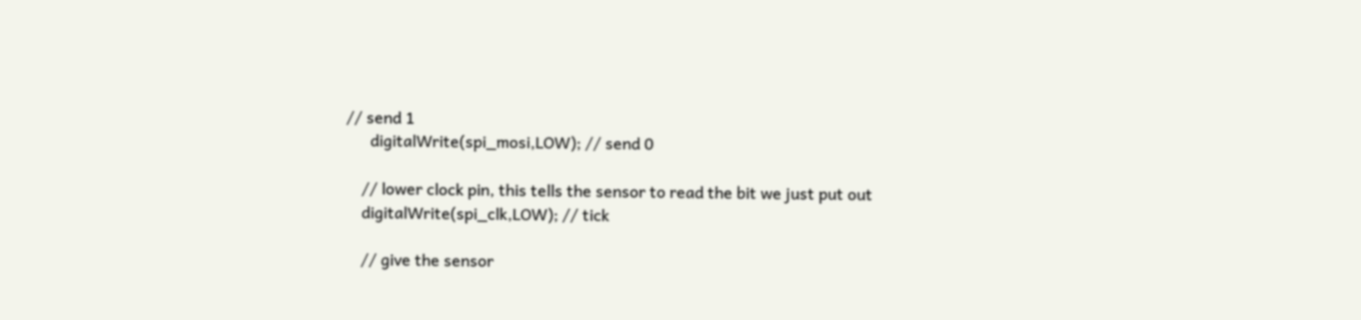// send 1
      digitalWrite(spi_mosi,LOW); // send 0

    // lower clock pin, this tells the sensor to read the bit we just put out
    digitalWrite(spi_clk,LOW); // tick

    // give the sensor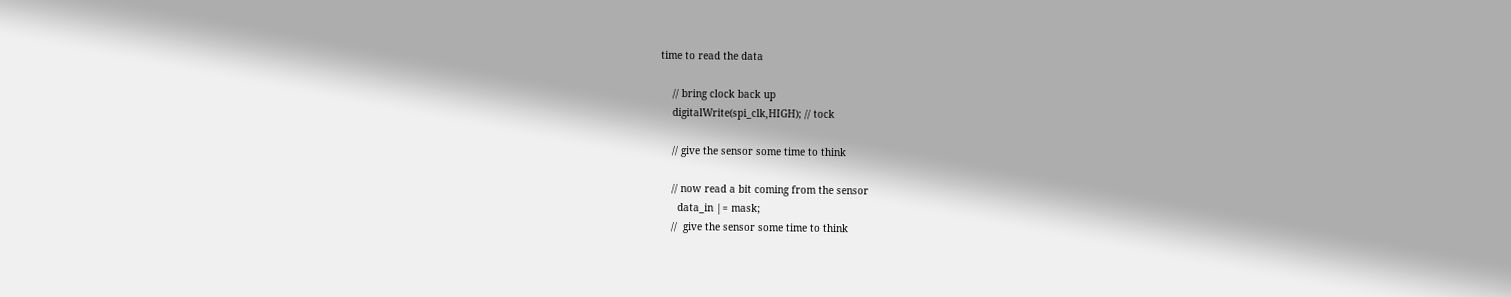time to read the data

    // bring clock back up
    digitalWrite(spi_clk,HIGH); // tock

    // give the sensor some time to think

    // now read a bit coming from the sensor
      data_in |= mask;
    //  give the sensor some time to think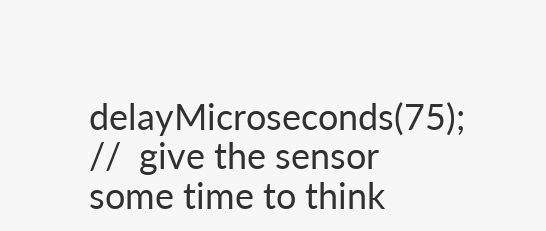delayMicroseconds(75); //  give the sensor some time to think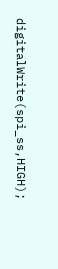digitalWrite(spi_ss,HIGH);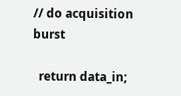// do acquisition burst

  return data_in;